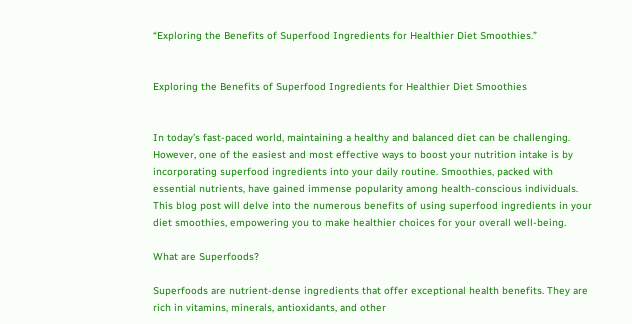“Exploring the Benefits of Superfood Ingredients for Healthier Diet Smoothies.”


Exploring the Benefits of Superfood Ingredients for Healthier Diet Smoothies


In today’s fast-paced world, maintaining a healthy and balanced diet can be challenging. However, one of the easiest and most effective ways to boost your nutrition intake is by incorporating superfood ingredients into your daily routine. Smoothies, packed with essential nutrients, have gained immense popularity among health-conscious individuals. This blog post will delve into the numerous benefits of using superfood ingredients in your diet smoothies, empowering you to make healthier choices for your overall well-being.

What are Superfoods?

Superfoods are nutrient-dense ingredients that offer exceptional health benefits. They are rich in vitamins, minerals, antioxidants, and other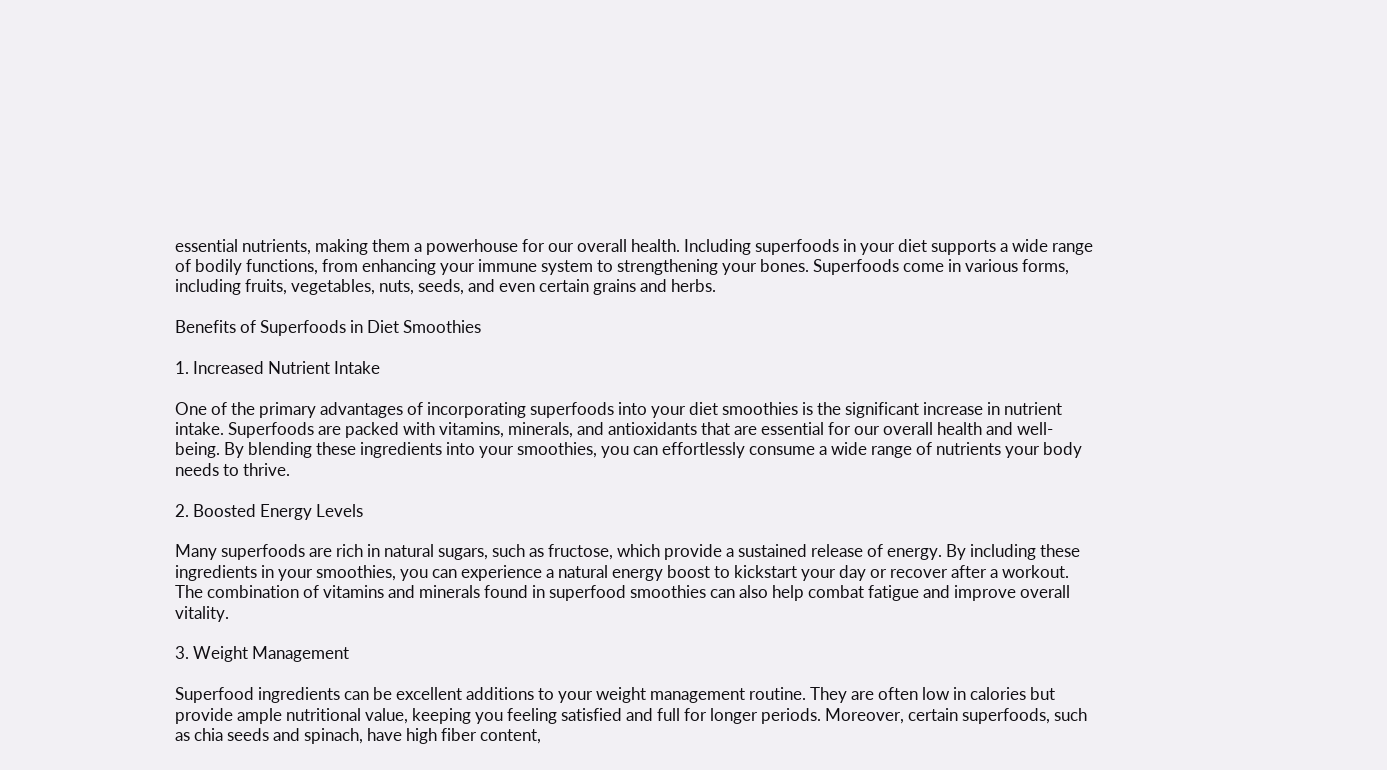essential nutrients, making them a powerhouse for our overall health. Including superfoods in your diet supports a wide range of bodily functions, from enhancing your immune system to strengthening your bones. Superfoods come in various forms, including fruits, vegetables, nuts, seeds, and even certain grains and herbs.

Benefits of Superfoods in Diet Smoothies

1. Increased Nutrient Intake

One of the primary advantages of incorporating superfoods into your diet smoothies is the significant increase in nutrient intake. Superfoods are packed with vitamins, minerals, and antioxidants that are essential for our overall health and well-being. By blending these ingredients into your smoothies, you can effortlessly consume a wide range of nutrients your body needs to thrive.

2. Boosted Energy Levels

Many superfoods are rich in natural sugars, such as fructose, which provide a sustained release of energy. By including these ingredients in your smoothies, you can experience a natural energy boost to kickstart your day or recover after a workout. The combination of vitamins and minerals found in superfood smoothies can also help combat fatigue and improve overall vitality.

3. Weight Management

Superfood ingredients can be excellent additions to your weight management routine. They are often low in calories but provide ample nutritional value, keeping you feeling satisfied and full for longer periods. Moreover, certain superfoods, such as chia seeds and spinach, have high fiber content,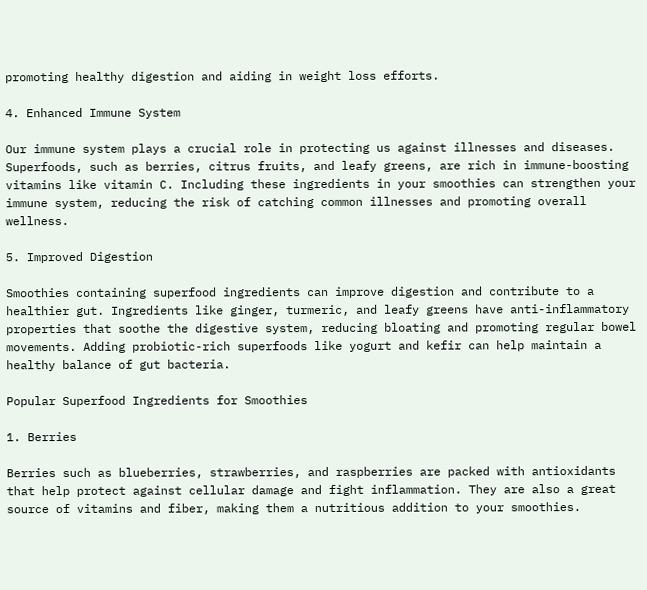promoting healthy digestion and aiding in weight loss efforts.

4. Enhanced Immune System

Our immune system plays a crucial role in protecting us against illnesses and diseases. Superfoods, such as berries, citrus fruits, and leafy greens, are rich in immune-boosting vitamins like vitamin C. Including these ingredients in your smoothies can strengthen your immune system, reducing the risk of catching common illnesses and promoting overall wellness.

5. Improved Digestion

Smoothies containing superfood ingredients can improve digestion and contribute to a healthier gut. Ingredients like ginger, turmeric, and leafy greens have anti-inflammatory properties that soothe the digestive system, reducing bloating and promoting regular bowel movements. Adding probiotic-rich superfoods like yogurt and kefir can help maintain a healthy balance of gut bacteria.

Popular Superfood Ingredients for Smoothies

1. Berries

Berries such as blueberries, strawberries, and raspberries are packed with antioxidants that help protect against cellular damage and fight inflammation. They are also a great source of vitamins and fiber, making them a nutritious addition to your smoothies.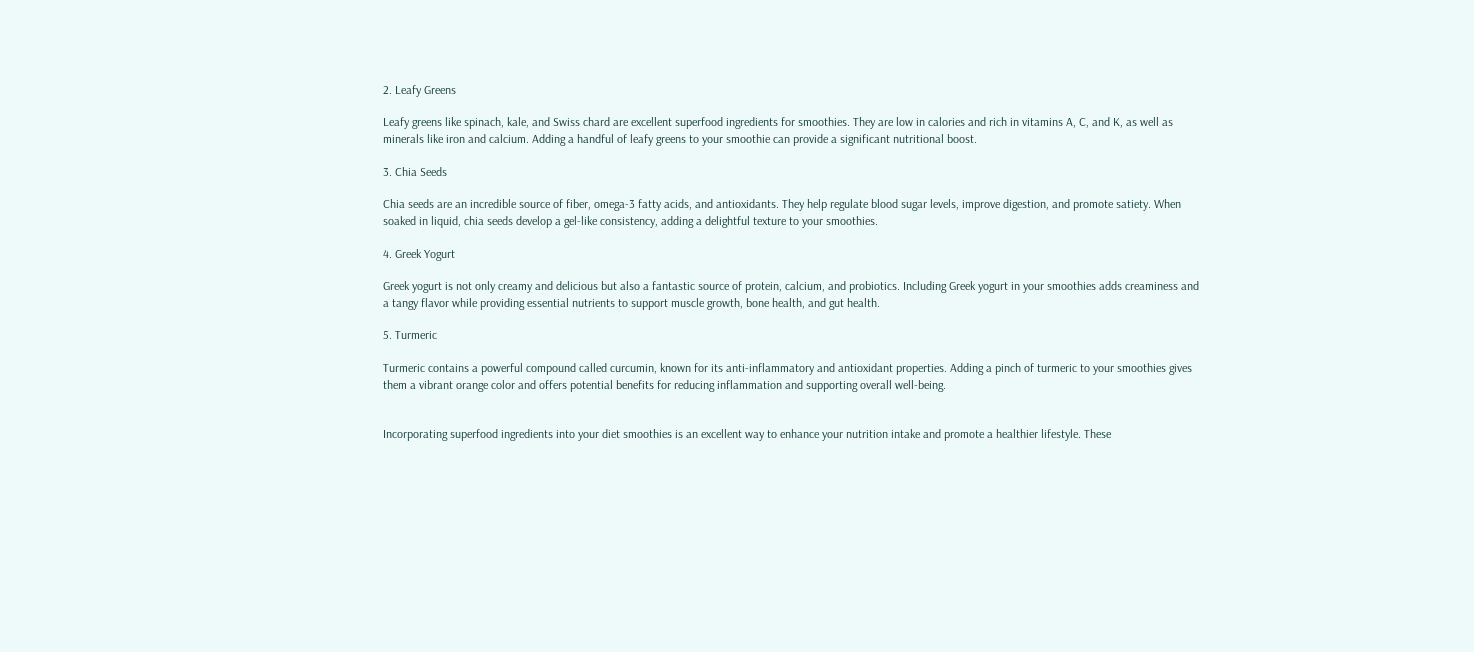2. Leafy Greens

Leafy greens like spinach, kale, and Swiss chard are excellent superfood ingredients for smoothies. They are low in calories and rich in vitamins A, C, and K, as well as minerals like iron and calcium. Adding a handful of leafy greens to your smoothie can provide a significant nutritional boost.

3. Chia Seeds

Chia seeds are an incredible source of fiber, omega-3 fatty acids, and antioxidants. They help regulate blood sugar levels, improve digestion, and promote satiety. When soaked in liquid, chia seeds develop a gel-like consistency, adding a delightful texture to your smoothies.

4. Greek Yogurt

Greek yogurt is not only creamy and delicious but also a fantastic source of protein, calcium, and probiotics. Including Greek yogurt in your smoothies adds creaminess and a tangy flavor while providing essential nutrients to support muscle growth, bone health, and gut health.

5. Turmeric

Turmeric contains a powerful compound called curcumin, known for its anti-inflammatory and antioxidant properties. Adding a pinch of turmeric to your smoothies gives them a vibrant orange color and offers potential benefits for reducing inflammation and supporting overall well-being.


Incorporating superfood ingredients into your diet smoothies is an excellent way to enhance your nutrition intake and promote a healthier lifestyle. These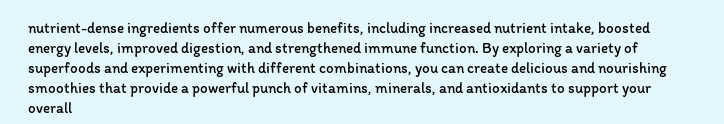nutrient-dense ingredients offer numerous benefits, including increased nutrient intake, boosted energy levels, improved digestion, and strengthened immune function. By exploring a variety of superfoods and experimenting with different combinations, you can create delicious and nourishing smoothies that provide a powerful punch of vitamins, minerals, and antioxidants to support your overall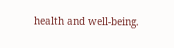health and well-being.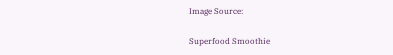Image Source:

Superfood Smoothie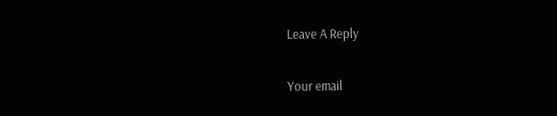Leave A Reply

Your email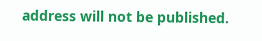address will not be published.